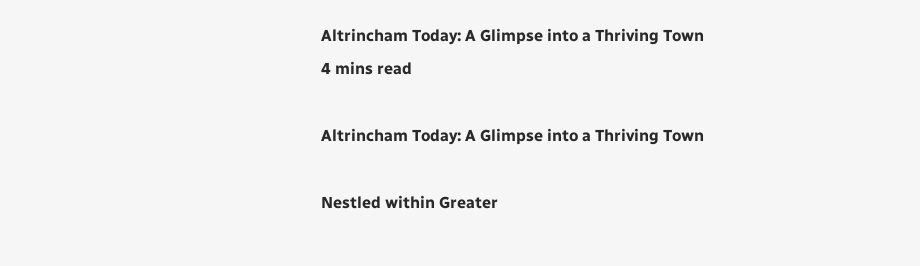Altrincham Today: A Glimpse into a Thriving Town
4 mins read

Altrincham Today: A Glimpse into a Thriving Town

Nestled within Greater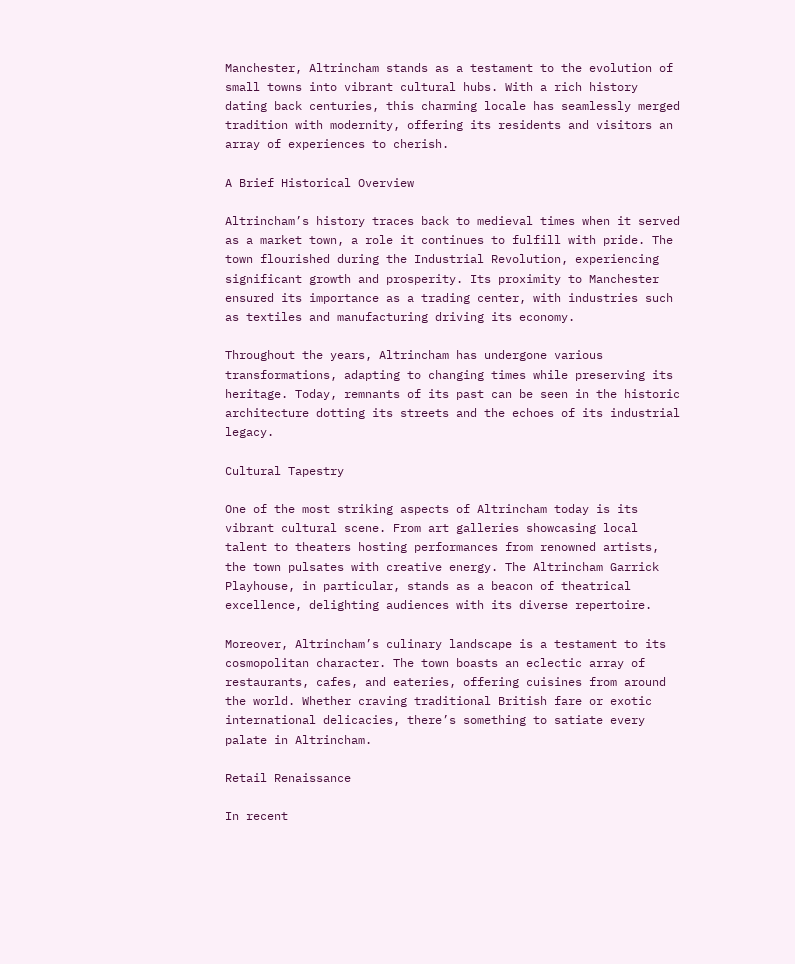Manchester, Altrincham stands as a testament to the evolution of small towns into vibrant cultural hubs. With a rich history dating back centuries, this charming locale has seamlessly merged tradition with modernity, offering its residents and visitors an array of experiences to cherish.

A Brief Historical Overview

Altrincham’s history traces back to medieval times when it served as a market town, a role it continues to fulfill with pride. The town flourished during the Industrial Revolution, experiencing significant growth and prosperity. Its proximity to Manchester ensured its importance as a trading center, with industries such as textiles and manufacturing driving its economy.

Throughout the years, Altrincham has undergone various transformations, adapting to changing times while preserving its heritage. Today, remnants of its past can be seen in the historic architecture dotting its streets and the echoes of its industrial legacy.

Cultural Tapestry

One of the most striking aspects of Altrincham today is its vibrant cultural scene. From art galleries showcasing local talent to theaters hosting performances from renowned artists, the town pulsates with creative energy. The Altrincham Garrick Playhouse, in particular, stands as a beacon of theatrical excellence, delighting audiences with its diverse repertoire.

Moreover, Altrincham’s culinary landscape is a testament to its cosmopolitan character. The town boasts an eclectic array of restaurants, cafes, and eateries, offering cuisines from around the world. Whether craving traditional British fare or exotic international delicacies, there’s something to satiate every palate in Altrincham.

Retail Renaissance

In recent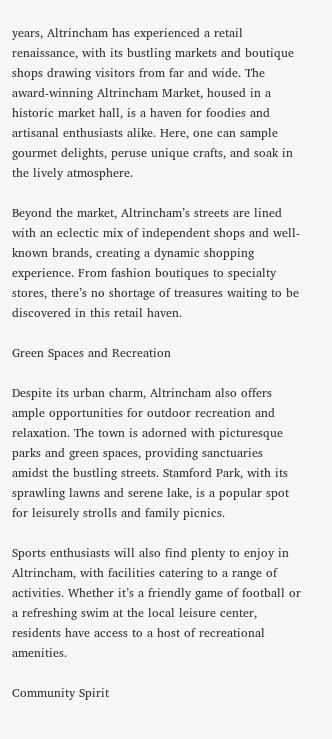years, Altrincham has experienced a retail renaissance, with its bustling markets and boutique shops drawing visitors from far and wide. The award-winning Altrincham Market, housed in a historic market hall, is a haven for foodies and artisanal enthusiasts alike. Here, one can sample gourmet delights, peruse unique crafts, and soak in the lively atmosphere.

Beyond the market, Altrincham’s streets are lined with an eclectic mix of independent shops and well-known brands, creating a dynamic shopping experience. From fashion boutiques to specialty stores, there’s no shortage of treasures waiting to be discovered in this retail haven.

Green Spaces and Recreation

Despite its urban charm, Altrincham also offers ample opportunities for outdoor recreation and relaxation. The town is adorned with picturesque parks and green spaces, providing sanctuaries amidst the bustling streets. Stamford Park, with its sprawling lawns and serene lake, is a popular spot for leisurely strolls and family picnics.

Sports enthusiasts will also find plenty to enjoy in Altrincham, with facilities catering to a range of activities. Whether it’s a friendly game of football or a refreshing swim at the local leisure center, residents have access to a host of recreational amenities.

Community Spirit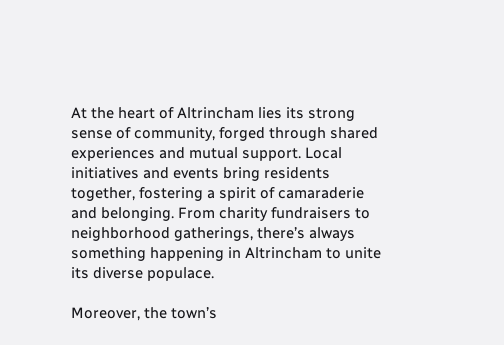At the heart of Altrincham lies its strong sense of community, forged through shared experiences and mutual support. Local initiatives and events bring residents together, fostering a spirit of camaraderie and belonging. From charity fundraisers to neighborhood gatherings, there’s always something happening in Altrincham to unite its diverse populace.

Moreover, the town’s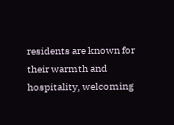residents are known for their warmth and hospitality, welcoming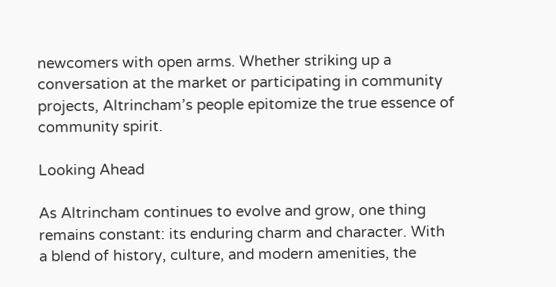newcomers with open arms. Whether striking up a conversation at the market or participating in community projects, Altrincham’s people epitomize the true essence of community spirit.

Looking Ahead

As Altrincham continues to evolve and grow, one thing remains constant: its enduring charm and character. With a blend of history, culture, and modern amenities, the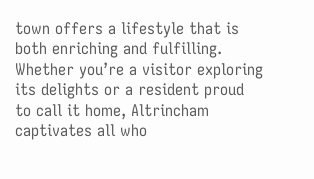town offers a lifestyle that is both enriching and fulfilling. Whether you’re a visitor exploring its delights or a resident proud to call it home, Altrincham captivates all who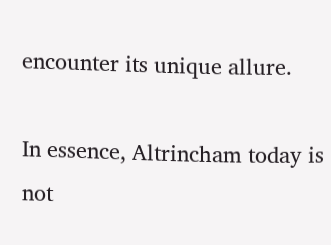encounter its unique allure.

In essence, Altrincham today is not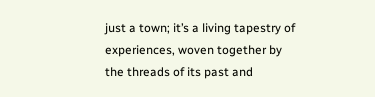just a town; it’s a living tapestry of experiences, woven together by the threads of its past and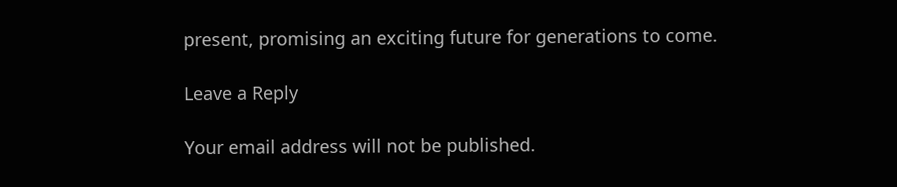present, promising an exciting future for generations to come.

Leave a Reply

Your email address will not be published.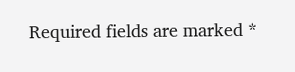Required fields are marked *